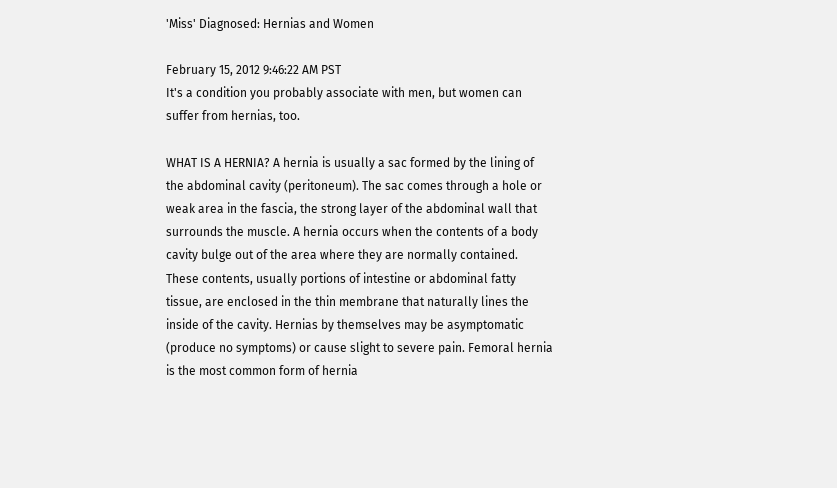'Miss' Diagnosed: Hernias and Women

February 15, 2012 9:46:22 AM PST
It's a condition you probably associate with men, but women can suffer from hernias, too.

WHAT IS A HERNIA? A hernia is usually a sac formed by the lining of the abdominal cavity (peritoneum). The sac comes through a hole or weak area in the fascia, the strong layer of the abdominal wall that surrounds the muscle. A hernia occurs when the contents of a body cavity bulge out of the area where they are normally contained. These contents, usually portions of intestine or abdominal fatty tissue, are enclosed in the thin membrane that naturally lines the inside of the cavity. Hernias by themselves may be asymptomatic (produce no symptoms) or cause slight to severe pain. Femoral hernia is the most common form of hernia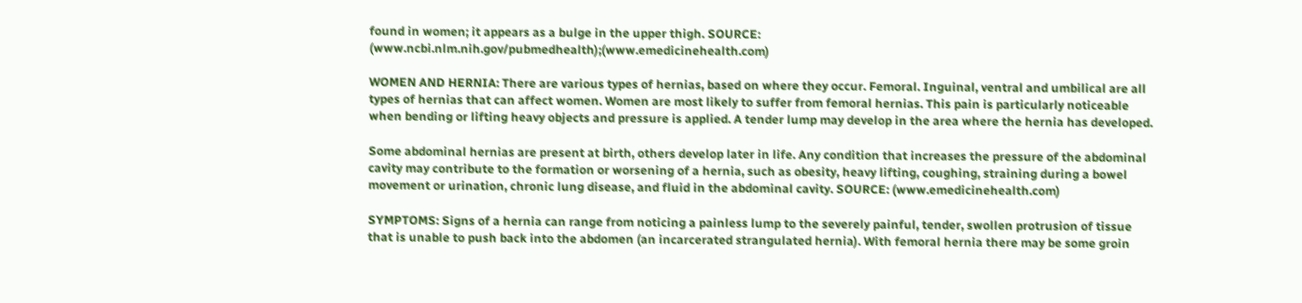found in women; it appears as a bulge in the upper thigh. SOURCE: (www.ncbi.nlm.nih.gov/pubmedhealth);(www.emedicinehealth.com)

WOMEN AND HERNIA: There are various types of hernias, based on where they occur. Femoral. Inguinal, ventral and umbilical are all types of hernias that can affect women. Women are most likely to suffer from femoral hernias. This pain is particularly noticeable when bending or lifting heavy objects and pressure is applied. A tender lump may develop in the area where the hernia has developed.

Some abdominal hernias are present at birth, others develop later in life. Any condition that increases the pressure of the abdominal cavity may contribute to the formation or worsening of a hernia, such as obesity, heavy lifting, coughing, straining during a bowel movement or urination, chronic lung disease, and fluid in the abdominal cavity. SOURCE: (www.emedicinehealth.com)

SYMPTOMS: Signs of a hernia can range from noticing a painless lump to the severely painful, tender, swollen protrusion of tissue that is unable to push back into the abdomen (an incarcerated strangulated hernia). With femoral hernia there may be some groin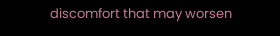discomfort that may worsen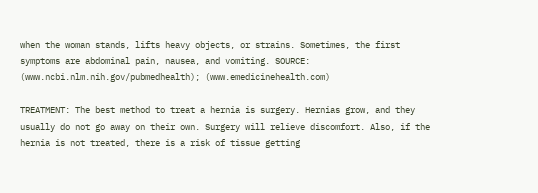when the woman stands, lifts heavy objects, or strains. Sometimes, the first symptoms are abdominal pain, nausea, and vomiting. SOURCE: (www.ncbi.nlm.nih.gov/pubmedhealth); (www.emedicinehealth.com)

TREATMENT: The best method to treat a hernia is surgery. Hernias grow, and they usually do not go away on their own. Surgery will relieve discomfort. Also, if the hernia is not treated, there is a risk of tissue getting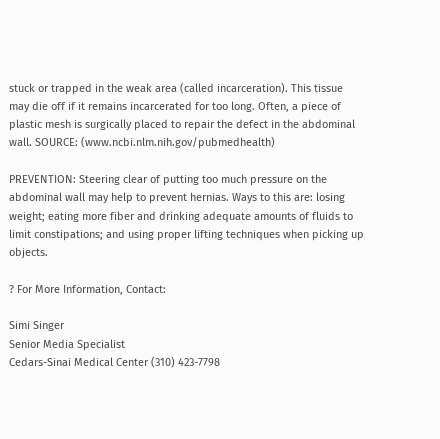stuck or trapped in the weak area (called incarceration). This tissue may die off if it remains incarcerated for too long. Often, a piece of plastic mesh is surgically placed to repair the defect in the abdominal wall. SOURCE: (www.ncbi.nlm.nih.gov/pubmedhealth)

PREVENTION: Steering clear of putting too much pressure on the abdominal wall may help to prevent hernias. Ways to this are: losing weight; eating more fiber and drinking adequate amounts of fluids to limit constipations; and using proper lifting techniques when picking up objects.

? For More Information, Contact:

Simi Singer
Senior Media Specialist
Cedars-Sinai Medical Center (310) 423-7798